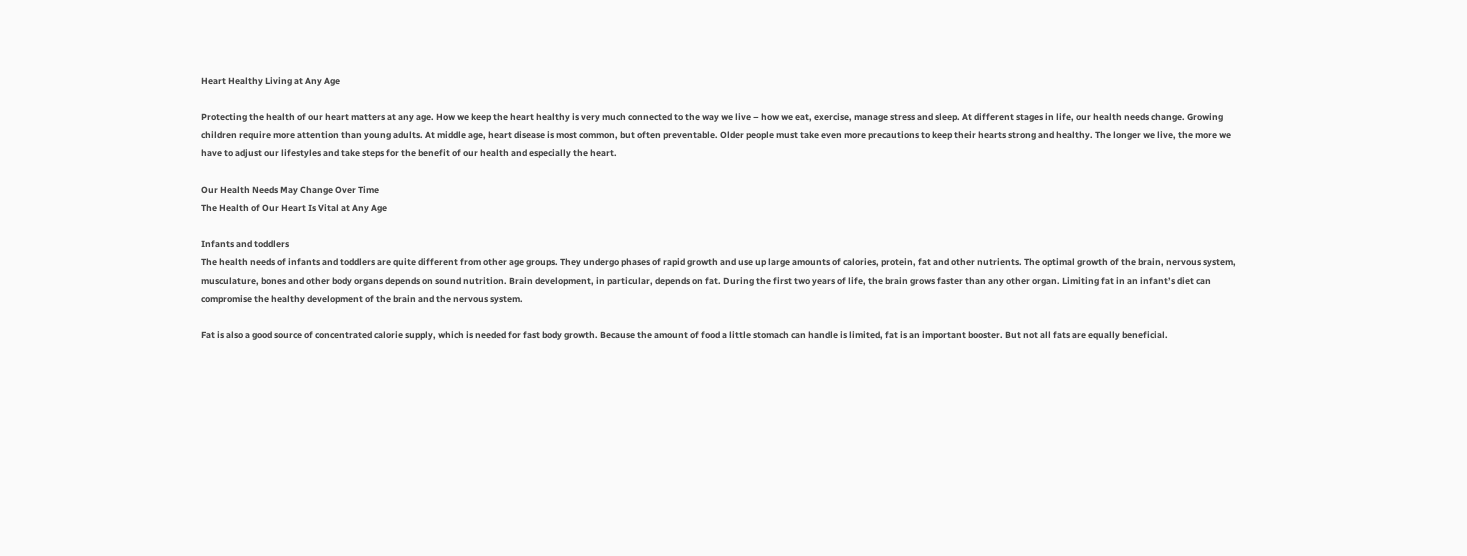Heart Healthy Living at Any Age

Protecting the health of our heart matters at any age. How we keep the heart healthy is very much connected to the way we live – how we eat, exercise, manage stress and sleep. At different stages in life, our health needs change. Growing children require more attention than young adults. At middle age, heart disease is most common, but often preventable. Older people must take even more precautions to keep their hearts strong and healthy. The longer we live, the more we have to adjust our lifestyles and take steps for the benefit of our health and especially the heart.

Our Health Needs May Change Over Time
The Health of Our Heart Is Vital at Any Age

Infants and toddlers
The health needs of infants and toddlers are quite different from other age groups. They undergo phases of rapid growth and use up large amounts of calories, protein, fat and other nutrients. The optimal growth of the brain, nervous system, musculature, bones and other body organs depends on sound nutrition. Brain development, in particular, depends on fat. During the first two years of life, the brain grows faster than any other organ. Limiting fat in an infant’s diet can compromise the healthy development of the brain and the nervous system.

Fat is also a good source of concentrated calorie supply, which is needed for fast body growth. Because the amount of food a little stomach can handle is limited, fat is an important booster. But not all fats are equally beneficial.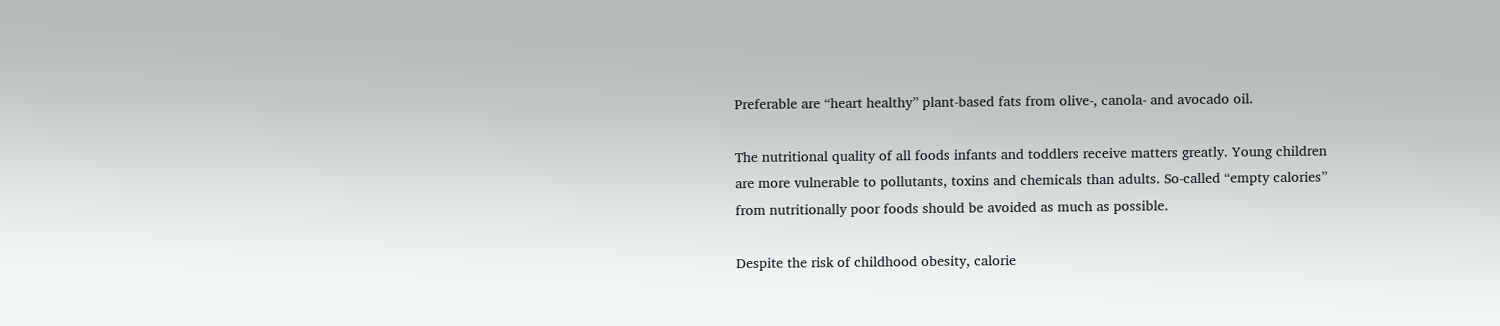Preferable are “heart healthy” plant-based fats from olive-, canola- and avocado oil.

The nutritional quality of all foods infants and toddlers receive matters greatly. Young children are more vulnerable to pollutants, toxins and chemicals than adults. So-called “empty calories” from nutritionally poor foods should be avoided as much as possible.

Despite the risk of childhood obesity, calorie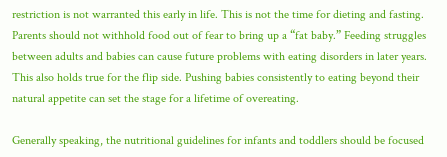restriction is not warranted this early in life. This is not the time for dieting and fasting. Parents should not withhold food out of fear to bring up a “fat baby.” Feeding struggles between adults and babies can cause future problems with eating disorders in later years. This also holds true for the flip side. Pushing babies consistently to eating beyond their natural appetite can set the stage for a lifetime of overeating.

Generally speaking, the nutritional guidelines for infants and toddlers should be focused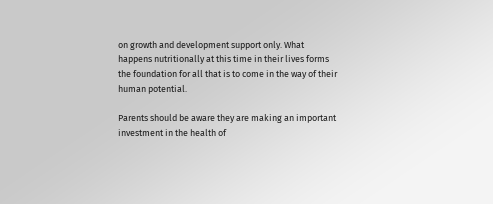on growth and development support only. What happens nutritionally at this time in their lives forms the foundation for all that is to come in the way of their human potential.

Parents should be aware they are making an important investment in the health of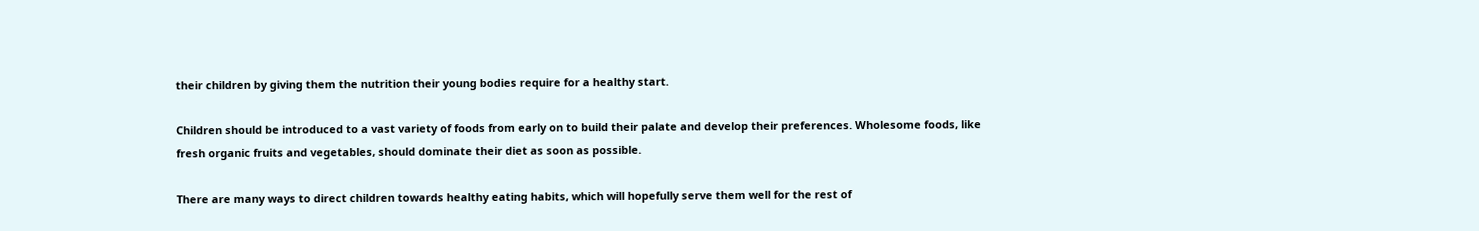their children by giving them the nutrition their young bodies require for a healthy start.

Children should be introduced to a vast variety of foods from early on to build their palate and develop their preferences. Wholesome foods, like fresh organic fruits and vegetables, should dominate their diet as soon as possible.

There are many ways to direct children towards healthy eating habits, which will hopefully serve them well for the rest of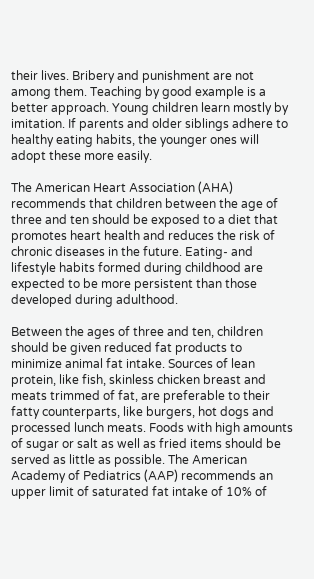their lives. Bribery and punishment are not among them. Teaching by good example is a better approach. Young children learn mostly by imitation. If parents and older siblings adhere to healthy eating habits, the younger ones will adopt these more easily.

The American Heart Association (AHA) recommends that children between the age of three and ten should be exposed to a diet that promotes heart health and reduces the risk of chronic diseases in the future. Eating- and lifestyle habits formed during childhood are expected to be more persistent than those developed during adulthood.

Between the ages of three and ten, children should be given reduced fat products to minimize animal fat intake. Sources of lean protein, like fish, skinless chicken breast and meats trimmed of fat, are preferable to their fatty counterparts, like burgers, hot dogs and processed lunch meats. Foods with high amounts of sugar or salt as well as fried items should be served as little as possible. The American Academy of Pediatrics (AAP) recommends an upper limit of saturated fat intake of 10% of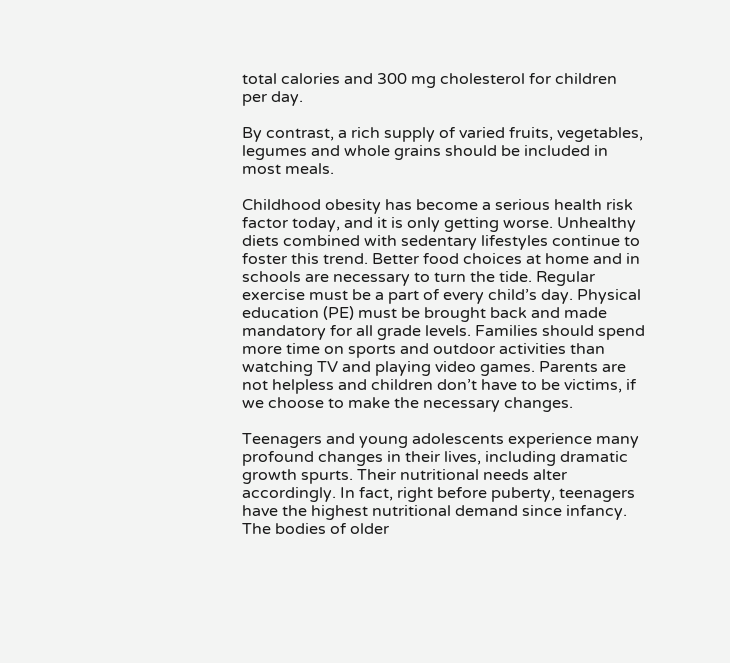total calories and 300 mg cholesterol for children per day.

By contrast, a rich supply of varied fruits, vegetables, legumes and whole grains should be included in most meals.

Childhood obesity has become a serious health risk factor today, and it is only getting worse. Unhealthy diets combined with sedentary lifestyles continue to foster this trend. Better food choices at home and in schools are necessary to turn the tide. Regular exercise must be a part of every child’s day. Physical education (PE) must be brought back and made mandatory for all grade levels. Families should spend more time on sports and outdoor activities than watching TV and playing video games. Parents are not helpless and children don’t have to be victims, if we choose to make the necessary changes.

Teenagers and young adolescents experience many profound changes in their lives, including dramatic growth spurts. Their nutritional needs alter accordingly. In fact, right before puberty, teenagers have the highest nutritional demand since infancy. The bodies of older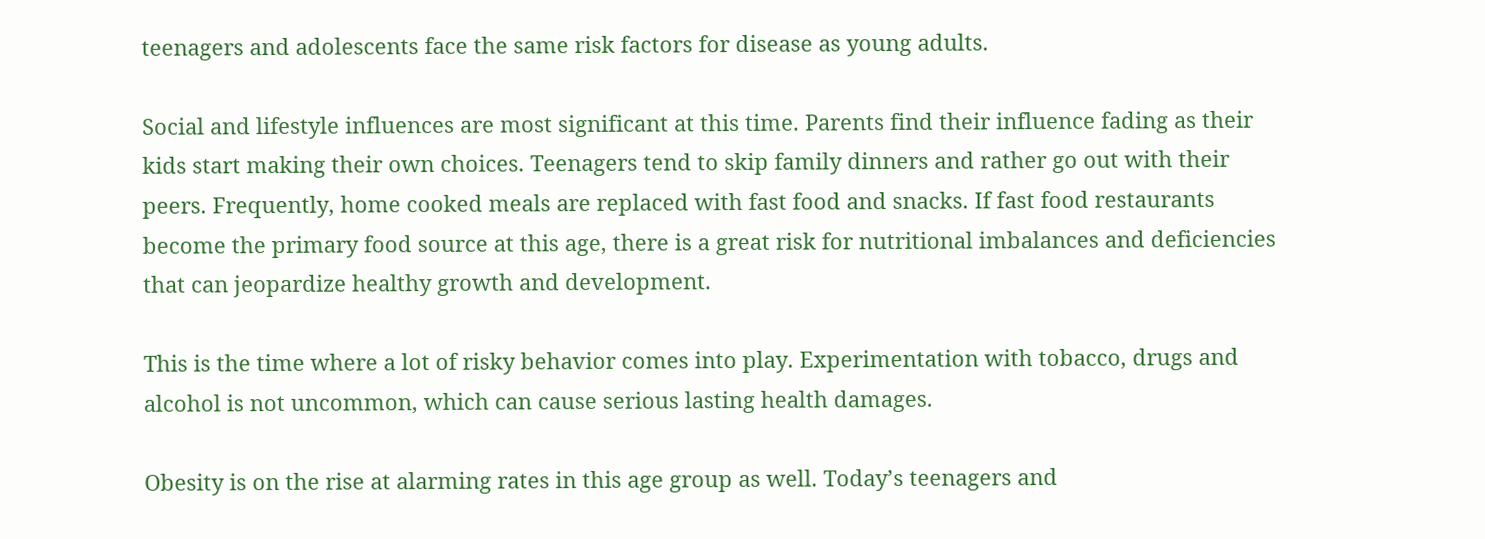teenagers and adolescents face the same risk factors for disease as young adults.

Social and lifestyle influences are most significant at this time. Parents find their influence fading as their kids start making their own choices. Teenagers tend to skip family dinners and rather go out with their peers. Frequently, home cooked meals are replaced with fast food and snacks. If fast food restaurants become the primary food source at this age, there is a great risk for nutritional imbalances and deficiencies that can jeopardize healthy growth and development.

This is the time where a lot of risky behavior comes into play. Experimentation with tobacco, drugs and alcohol is not uncommon, which can cause serious lasting health damages.

Obesity is on the rise at alarming rates in this age group as well. Today’s teenagers and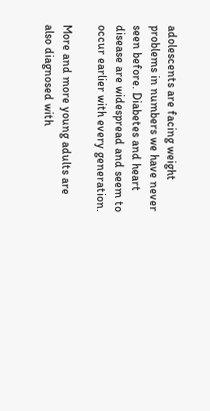adolescents are facing weight problems in numbers we have never seen before. Diabetes and heart disease are widespread and seem to occur earlier with every generation.

More and more young adults are also diagnosed with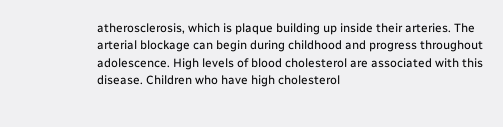atherosclerosis, which is plaque building up inside their arteries. The arterial blockage can begin during childhood and progress throughout adolescence. High levels of blood cholesterol are associated with this disease. Children who have high cholesterol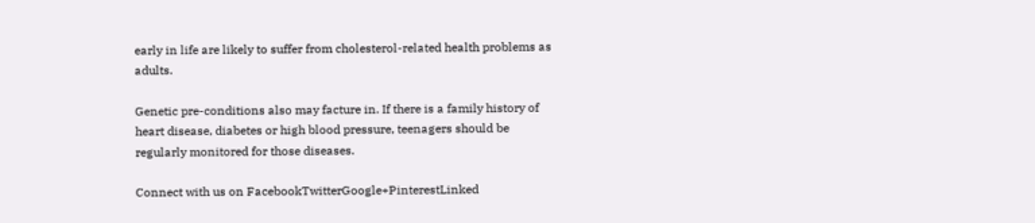early in life are likely to suffer from cholesterol-related health problems as adults.

Genetic pre-conditions also may facture in. If there is a family history of heart disease, diabetes or high blood pressure, teenagers should be regularly monitored for those diseases.

Connect with us on FacebookTwitterGoogle+PinterestLinked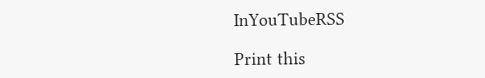InYouTubeRSS

Print this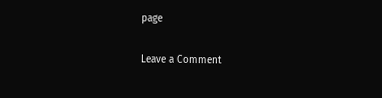page

Leave a Comment